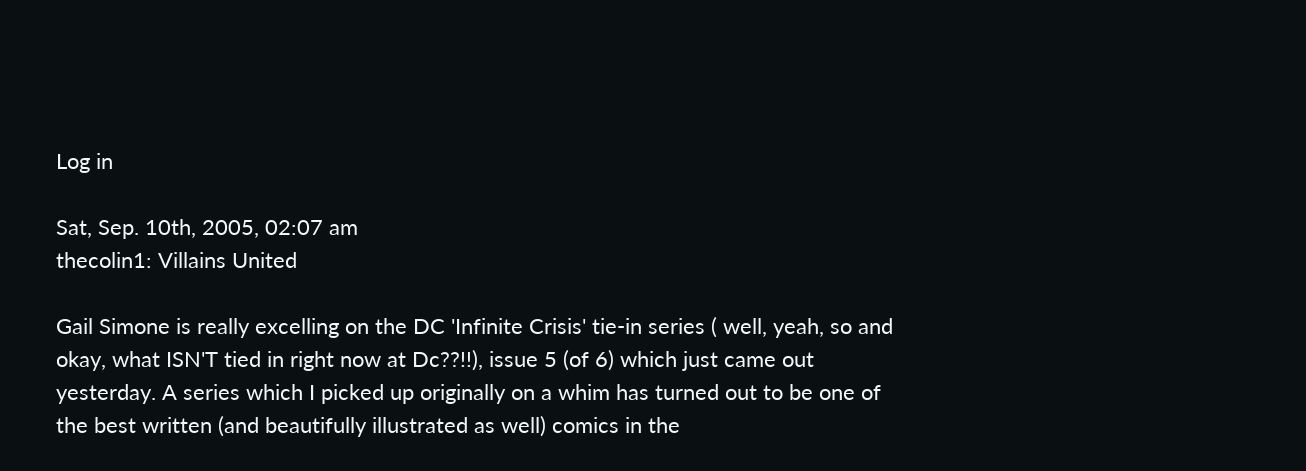Log in

Sat, Sep. 10th, 2005, 02:07 am
thecolin1: Villains United

Gail Simone is really excelling on the DC 'Infinite Crisis' tie-in series ( well, yeah, so and okay, what ISN'T tied in right now at Dc??!!), issue 5 (of 6) which just came out yesterday. A series which I picked up originally on a whim has turned out to be one of the best written (and beautifully illustrated as well) comics in the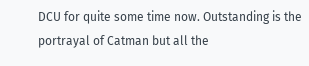DCU for quite some time now. Outstanding is the portrayal of Catman but all the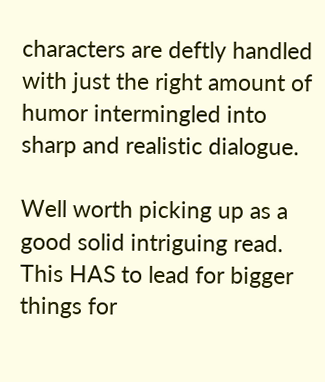characters are deftly handled with just the right amount of humor intermingled into sharp and realistic dialogue.

Well worth picking up as a good solid intriguing read. This HAS to lead for bigger things for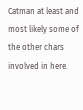Catman at least and most likely some of the other chars involved in here.